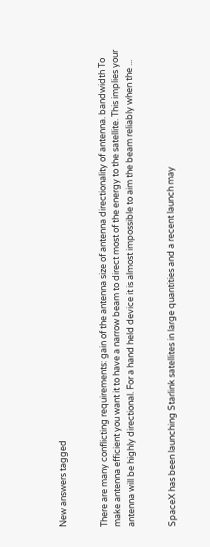New answers tagged


There are many conflicting requirements: gain of the antenna size of antenna directionality of antenna. bandwidth To make antenna efficient you want it to have a narrow beam to direct most of the energy to the satellite. This implies your antenna will be highly directional. For a hand held device it is almost impossible to aim the beam reliably when the ...


SpaceX has been launching Starlink satellites in large quantities and a recent launch may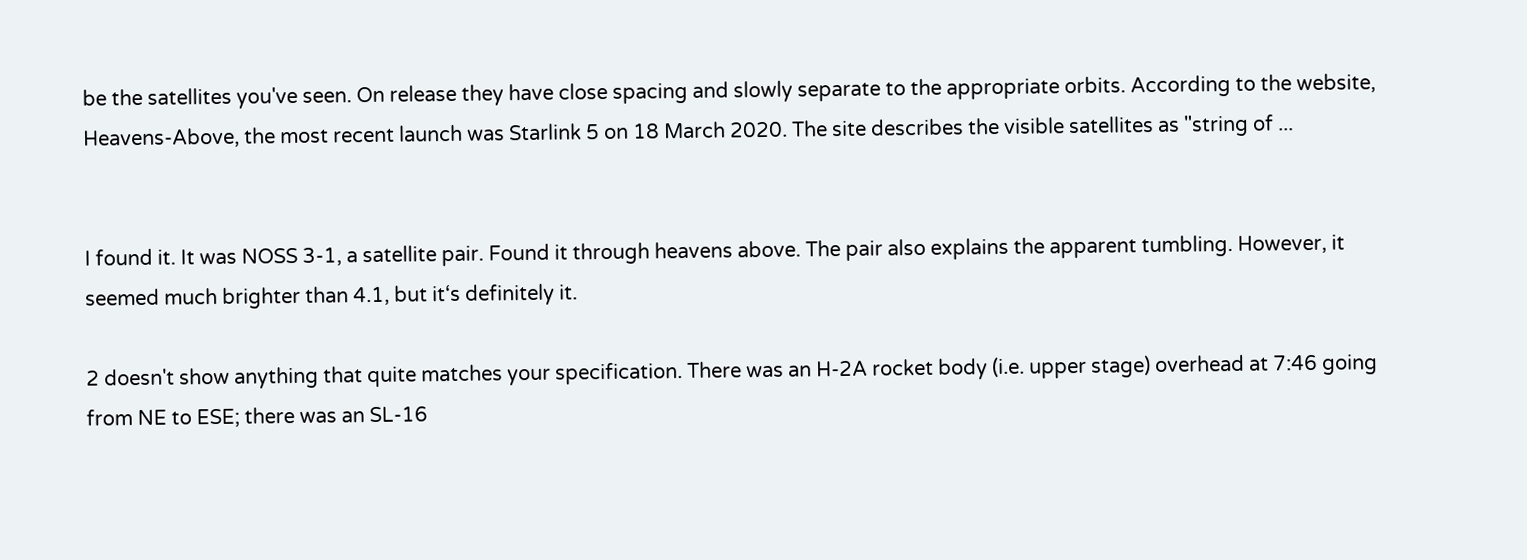be the satellites you've seen. On release they have close spacing and slowly separate to the appropriate orbits. According to the website, Heavens-Above, the most recent launch was Starlink 5 on 18 March 2020. The site describes the visible satellites as "string of ...


I found it. It was NOSS 3-1, a satellite pair. Found it through heavens above. The pair also explains the apparent tumbling. However, it seemed much brighter than 4.1, but it‘s definitely it.

2 doesn't show anything that quite matches your specification. There was an H-2A rocket body (i.e. upper stage) overhead at 7:46 going from NE to ESE; there was an SL-16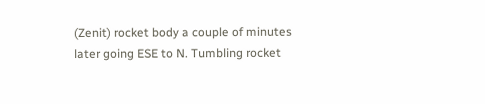(Zenit) rocket body a couple of minutes later going ESE to N. Tumbling rocket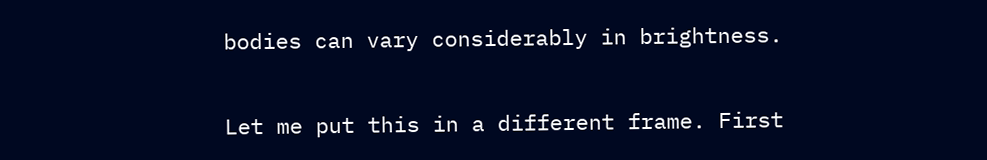bodies can vary considerably in brightness.


Let me put this in a different frame. First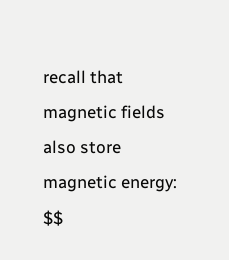recall that magnetic fields also store magnetic energy: $$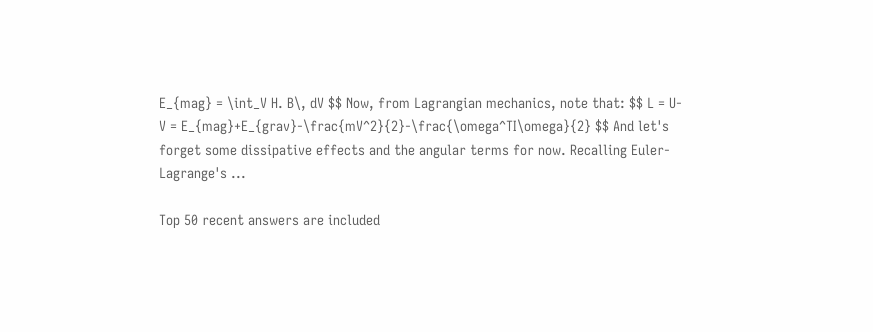E_{mag} = \int_V H. B\, dV $$ Now, from Lagrangian mechanics, note that: $$ L = U-V = E_{mag}+E_{grav}-\frac{mV^2}{2}-\frac{\omega^TI\omega}{2} $$ And let's forget some dissipative effects and the angular terms for now. Recalling Euler-Lagrange's ...

Top 50 recent answers are included